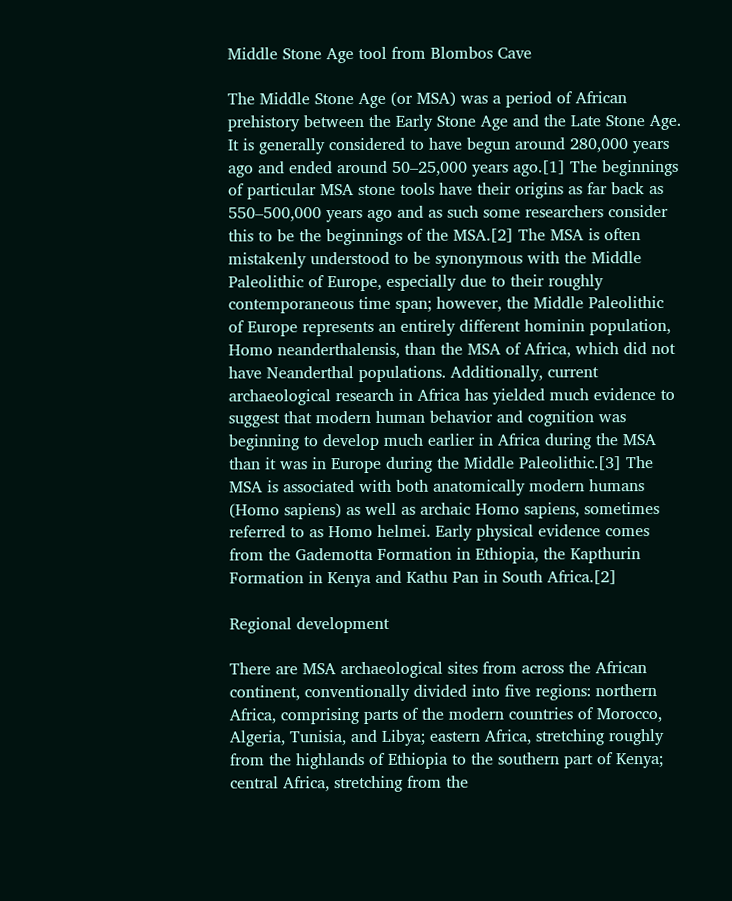Middle Stone Age tool from Blombos Cave

The Middle Stone Age (or MSA) was a period of African prehistory between the Early Stone Age and the Late Stone Age. It is generally considered to have begun around 280,000 years ago and ended around 50–25,000 years ago.[1] The beginnings of particular MSA stone tools have their origins as far back as 550–500,000 years ago and as such some researchers consider this to be the beginnings of the MSA.[2] The MSA is often mistakenly understood to be synonymous with the Middle Paleolithic of Europe, especially due to their roughly contemporaneous time span; however, the Middle Paleolithic of Europe represents an entirely different hominin population, Homo neanderthalensis, than the MSA of Africa, which did not have Neanderthal populations. Additionally, current archaeological research in Africa has yielded much evidence to suggest that modern human behavior and cognition was beginning to develop much earlier in Africa during the MSA than it was in Europe during the Middle Paleolithic.[3] The MSA is associated with both anatomically modern humans (Homo sapiens) as well as archaic Homo sapiens, sometimes referred to as Homo helmei. Early physical evidence comes from the Gademotta Formation in Ethiopia, the Kapthurin Formation in Kenya and Kathu Pan in South Africa.[2]

Regional development

There are MSA archaeological sites from across the African continent, conventionally divided into five regions: northern Africa, comprising parts of the modern countries of Morocco, Algeria, Tunisia, and Libya; eastern Africa, stretching roughly from the highlands of Ethiopia to the southern part of Kenya; central Africa, stretching from the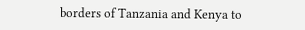borders of Tanzania and Kenya to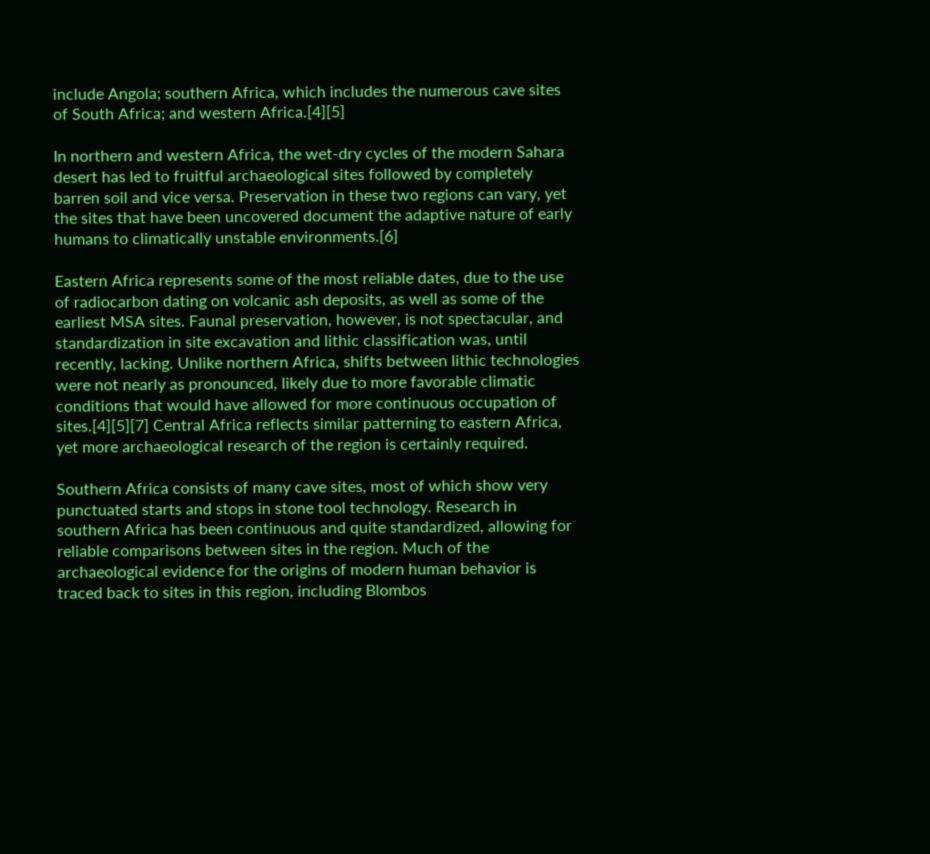include Angola; southern Africa, which includes the numerous cave sites of South Africa; and western Africa.[4][5]

In northern and western Africa, the wet-dry cycles of the modern Sahara desert has led to fruitful archaeological sites followed by completely barren soil and vice versa. Preservation in these two regions can vary, yet the sites that have been uncovered document the adaptive nature of early humans to climatically unstable environments.[6]

Eastern Africa represents some of the most reliable dates, due to the use of radiocarbon dating on volcanic ash deposits, as well as some of the earliest MSA sites. Faunal preservation, however, is not spectacular, and standardization in site excavation and lithic classification was, until recently, lacking. Unlike northern Africa, shifts between lithic technologies were not nearly as pronounced, likely due to more favorable climatic conditions that would have allowed for more continuous occupation of sites.[4][5][7] Central Africa reflects similar patterning to eastern Africa, yet more archaeological research of the region is certainly required.

Southern Africa consists of many cave sites, most of which show very punctuated starts and stops in stone tool technology. Research in southern Africa has been continuous and quite standardized, allowing for reliable comparisons between sites in the region. Much of the archaeological evidence for the origins of modern human behavior is traced back to sites in this region, including Blombos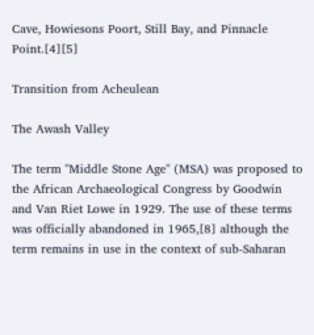Cave, Howiesons Poort, Still Bay, and Pinnacle Point.[4][5]

Transition from Acheulean

The Awash Valley

The term "Middle Stone Age" (MSA) was proposed to the African Archaeological Congress by Goodwin and Van Riet Lowe in 1929. The use of these terms was officially abandoned in 1965,[8] although the term remains in use in the context of sub-Saharan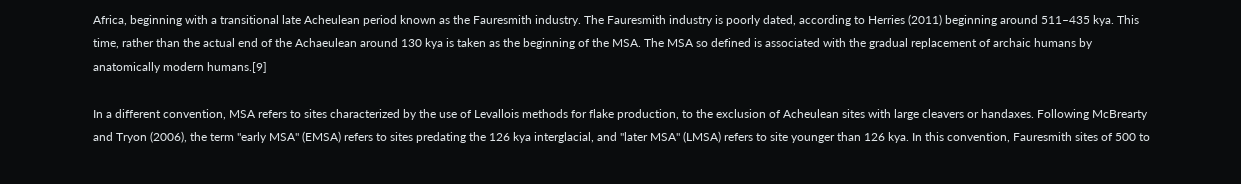Africa, beginning with a transitional late Acheulean period known as the Fauresmith industry. The Fauresmith industry is poorly dated, according to Herries (2011) beginning around 511–435 kya. This time, rather than the actual end of the Achaeulean around 130 kya is taken as the beginning of the MSA. The MSA so defined is associated with the gradual replacement of archaic humans by anatomically modern humans.[9]

In a different convention, MSA refers to sites characterized by the use of Levallois methods for flake production, to the exclusion of Acheulean sites with large cleavers or handaxes. Following McBrearty and Tryon (2006), the term "early MSA" (EMSA) refers to sites predating the 126 kya interglacial, and "later MSA" (LMSA) refers to site younger than 126 kya. In this convention, Fauresmith sites of 500 to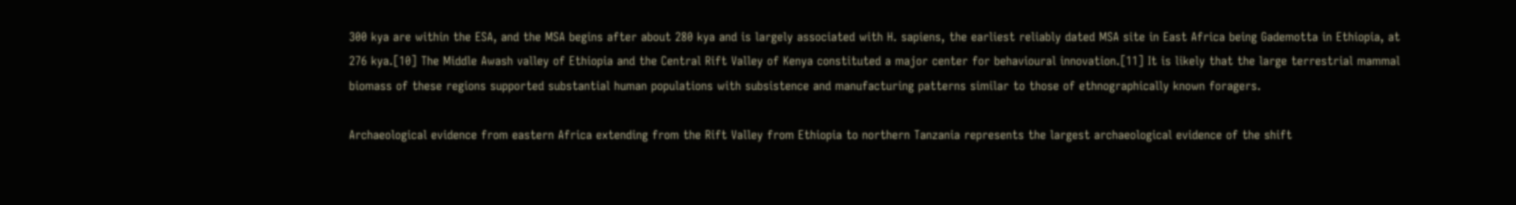300 kya are within the ESA, and the MSA begins after about 280 kya and is largely associated with H. sapiens, the earliest reliably dated MSA site in East Africa being Gademotta in Ethiopia, at 276 kya.[10] The Middle Awash valley of Ethiopia and the Central Rift Valley of Kenya constituted a major center for behavioural innovation.[11] It is likely that the large terrestrial mammal biomass of these regions supported substantial human populations with subsistence and manufacturing patterns similar to those of ethnographically known foragers.

Archaeological evidence from eastern Africa extending from the Rift Valley from Ethiopia to northern Tanzania represents the largest archaeological evidence of the shift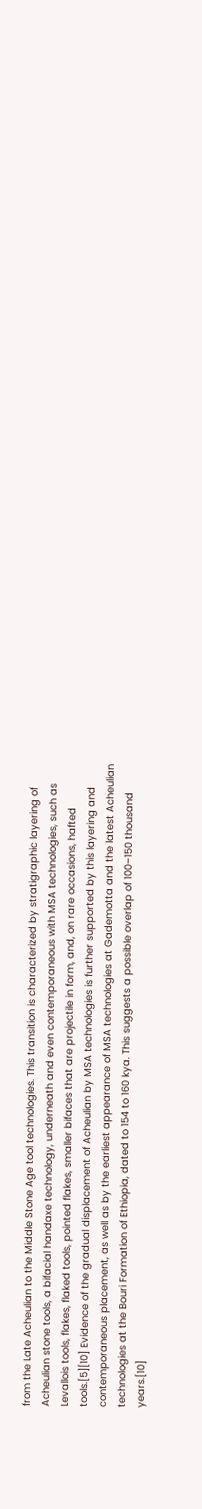from the Late Acheulian to the Middle Stone Age tool technologies. This transition is characterized by stratigraphic layering of Acheulian stone tools, a bifacial handaxe technology, underneath and even contemporaneous with MSA technologies, such as Levallois tools, flakes, flaked tools, pointed flakes, smaller bifaces that are projectile in form, and, on rare occasions, hafted tools.[5][10] Evidence of the gradual displacement of Acheulian by MSA technologies is further supported by this layering and contemporaneous placement, as well as by the earliest appearance of MSA technologies at Gademotta and the latest Acheulian technologies at the Bouri Formation of Ethiopia, dated to 154 to 160 kya. This suggests a possible overlap of 100–150 thousand years.[10]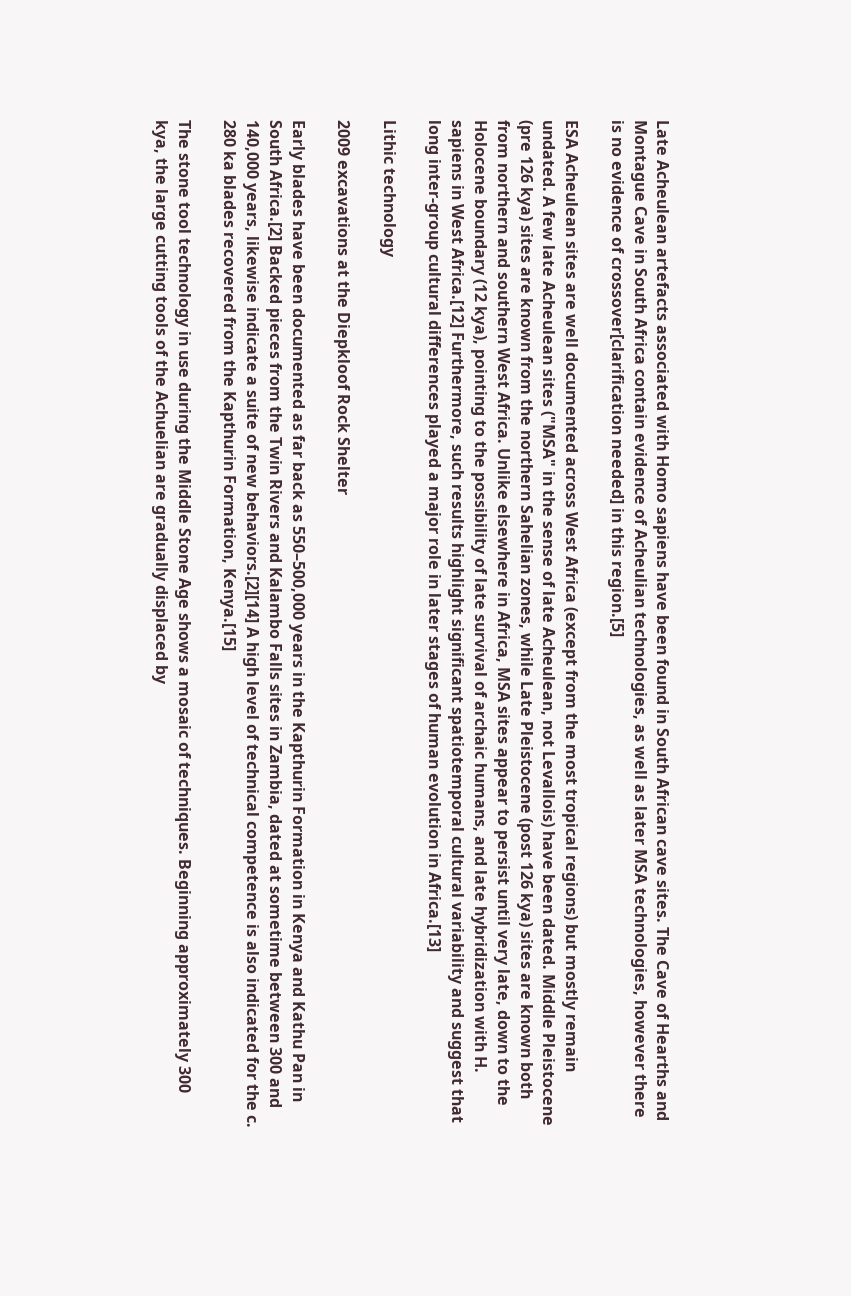Late Acheulean artefacts associated with Homo sapiens have been found in South African cave sites. The Cave of Hearths and Montague Cave in South Africa contain evidence of Acheulian technologies, as well as later MSA technologies, however there is no evidence of crossover[clarification needed] in this region.[5]

ESA Acheulean sites are well documented across West Africa (except from the most tropical regions) but mostly remain undated. A few late Acheulean sites ("MSA" in the sense of late Acheulean, not Levallois) have been dated. Middle Pleistocene (pre 126 kya) sites are known from the northern Sahelian zones, while Late Pleistocene (post 126 kya) sites are known both from northern and southern West Africa. Unlike elsewhere in Africa, MSA sites appear to persist until very late, down to the Holocene boundary (12 kya), pointing to the possibility of late survival of archaic humans, and late hybridization with H. sapiens in West Africa.[12] Furthermore, such results highlight significant spatiotemporal cultural variability and suggest that long inter-group cultural differences played a major role in later stages of human evolution in Africa.[13]

Lithic technology

2009 excavations at the Diepkloof Rock Shelter

Early blades have been documented as far back as 550–500,000 years in the Kapthurin Formation in Kenya and Kathu Pan in South Africa.[2] Backed pieces from the Twin Rivers and Kalambo Falls sites in Zambia, dated at sometime between 300 and 140,000 years, likewise indicate a suite of new behaviors.[2][14] A high level of technical competence is also indicated for the c. 280 ka blades recovered from the Kapthurin Formation, Kenya.[15]

The stone tool technology in use during the Middle Stone Age shows a mosaic of techniques. Beginning approximately 300 kya, the large cutting tools of the Achuelian are gradually displaced by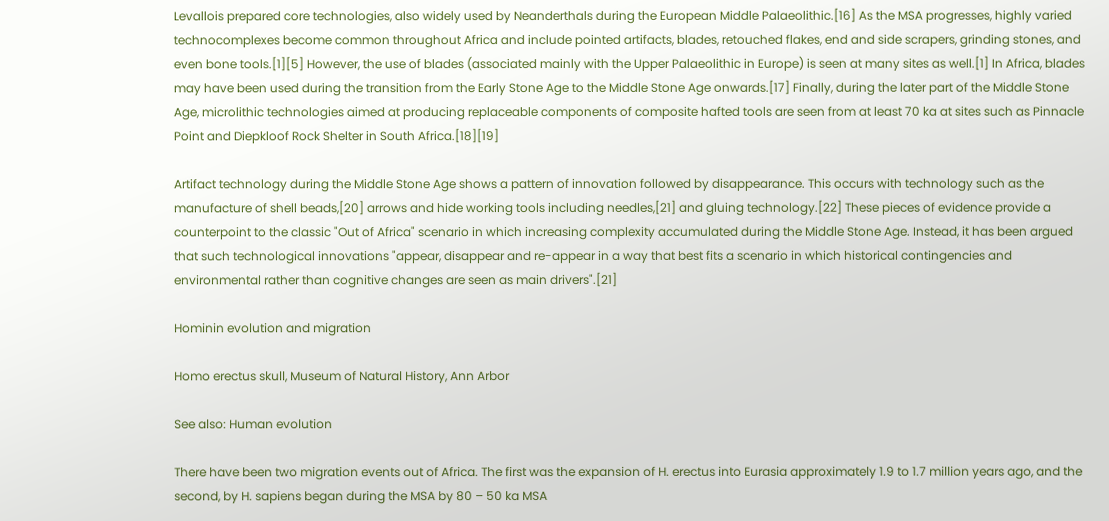Levallois prepared core technologies, also widely used by Neanderthals during the European Middle Palaeolithic.[16] As the MSA progresses, highly varied technocomplexes become common throughout Africa and include pointed artifacts, blades, retouched flakes, end and side scrapers, grinding stones, and even bone tools.[1][5] However, the use of blades (associated mainly with the Upper Palaeolithic in Europe) is seen at many sites as well.[1] In Africa, blades may have been used during the transition from the Early Stone Age to the Middle Stone Age onwards.[17] Finally, during the later part of the Middle Stone Age, microlithic technologies aimed at producing replaceable components of composite hafted tools are seen from at least 70 ka at sites such as Pinnacle Point and Diepkloof Rock Shelter in South Africa.[18][19]

Artifact technology during the Middle Stone Age shows a pattern of innovation followed by disappearance. This occurs with technology such as the manufacture of shell beads,[20] arrows and hide working tools including needles,[21] and gluing technology.[22] These pieces of evidence provide a counterpoint to the classic "Out of Africa" scenario in which increasing complexity accumulated during the Middle Stone Age. Instead, it has been argued that such technological innovations "appear, disappear and re-appear in a way that best fits a scenario in which historical contingencies and environmental rather than cognitive changes are seen as main drivers".[21]

Hominin evolution and migration

Homo erectus skull, Museum of Natural History, Ann Arbor

See also: Human evolution

There have been two migration events out of Africa. The first was the expansion of H. erectus into Eurasia approximately 1.9 to 1.7 million years ago, and the second, by H. sapiens began during the MSA by 80 – 50 ka MSA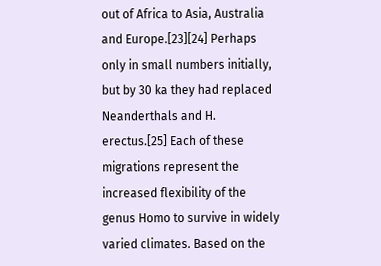out of Africa to Asia, Australia and Europe.[23][24] Perhaps only in small numbers initially, but by 30 ka they had replaced Neanderthals and H. erectus.[25] Each of these migrations represent the increased flexibility of the genus Homo to survive in widely varied climates. Based on the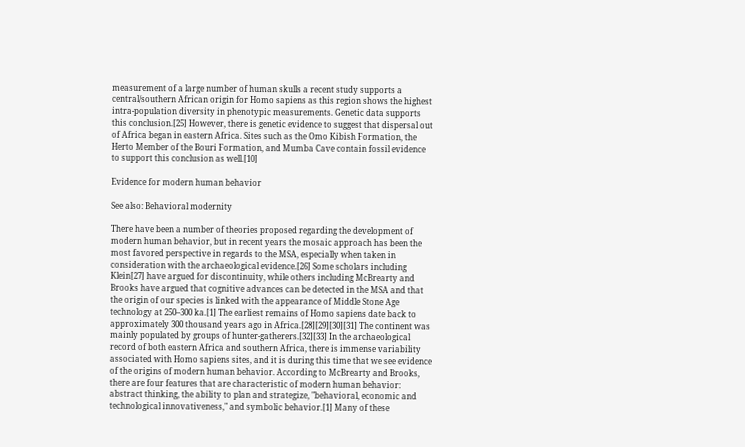measurement of a large number of human skulls a recent study supports a central/southern African origin for Homo sapiens as this region shows the highest intra-population diversity in phenotypic measurements. Genetic data supports this conclusion.[25] However, there is genetic evidence to suggest that dispersal out of Africa began in eastern Africa. Sites such as the Omo Kibish Formation, the Herto Member of the Bouri Formation, and Mumba Cave contain fossil evidence to support this conclusion as well.[10]

Evidence for modern human behavior

See also: Behavioral modernity

There have been a number of theories proposed regarding the development of modern human behavior, but in recent years the mosaic approach has been the most favored perspective in regards to the MSA, especially when taken in consideration with the archaeological evidence.[26] Some scholars including Klein[27] have argued for discontinuity, while others including McBrearty and Brooks have argued that cognitive advances can be detected in the MSA and that the origin of our species is linked with the appearance of Middle Stone Age technology at 250–300 ka.[1] The earliest remains of Homo sapiens date back to approximately 300 thousand years ago in Africa.[28][29][30][31] The continent was mainly populated by groups of hunter-gatherers.[32][33] In the archaeological record of both eastern Africa and southern Africa, there is immense variability associated with Homo sapiens sites, and it is during this time that we see evidence of the origins of modern human behavior. According to McBrearty and Brooks, there are four features that are characteristic of modern human behavior: abstract thinking, the ability to plan and strategize, "behavioral, economic and technological innovativeness," and symbolic behavior.[1] Many of these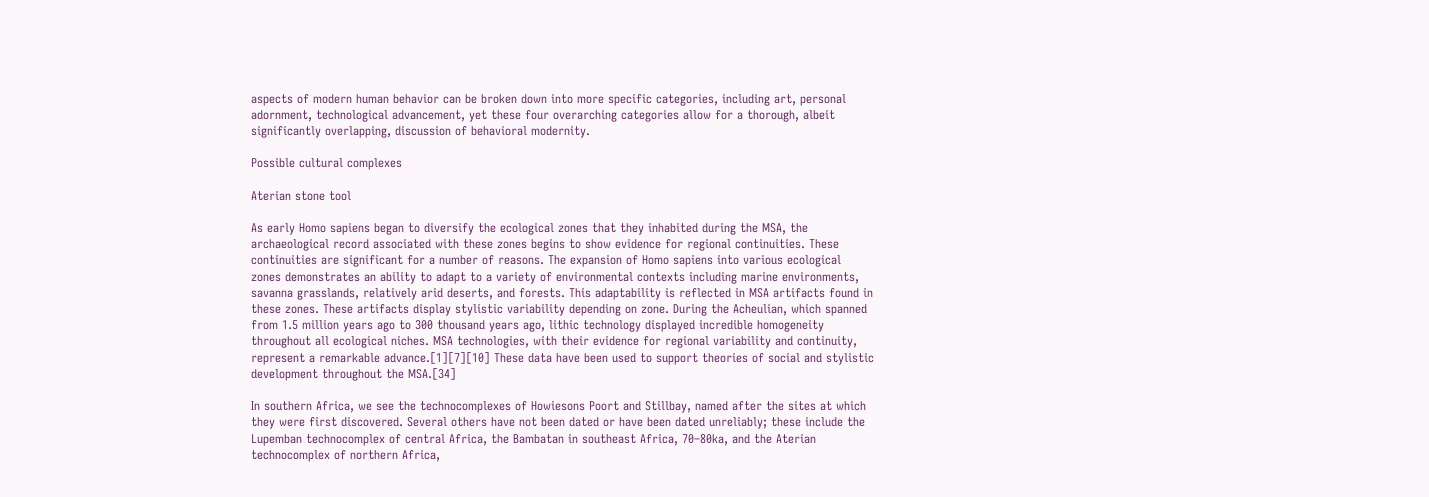aspects of modern human behavior can be broken down into more specific categories, including art, personal adornment, technological advancement, yet these four overarching categories allow for a thorough, albeit significantly overlapping, discussion of behavioral modernity.

Possible cultural complexes

Aterian stone tool

As early Homo sapiens began to diversify the ecological zones that they inhabited during the MSA, the archaeological record associated with these zones begins to show evidence for regional continuities. These continuities are significant for a number of reasons. The expansion of Homo sapiens into various ecological zones demonstrates an ability to adapt to a variety of environmental contexts including marine environments, savanna grasslands, relatively arid deserts, and forests. This adaptability is reflected in MSA artifacts found in these zones. These artifacts display stylistic variability depending on zone. During the Acheulian, which spanned from 1.5 million years ago to 300 thousand years ago, lithic technology displayed incredible homogeneity throughout all ecological niches. MSA technologies, with their evidence for regional variability and continuity, represent a remarkable advance.[1][7][10] These data have been used to support theories of social and stylistic development throughout the MSA.[34]

In southern Africa, we see the technocomplexes of Howiesons Poort and Stillbay, named after the sites at which they were first discovered. Several others have not been dated or have been dated unreliably; these include the Lupemban technocomplex of central Africa, the Bambatan in southeast Africa, 70–80ka, and the Aterian technocomplex of northern Africa,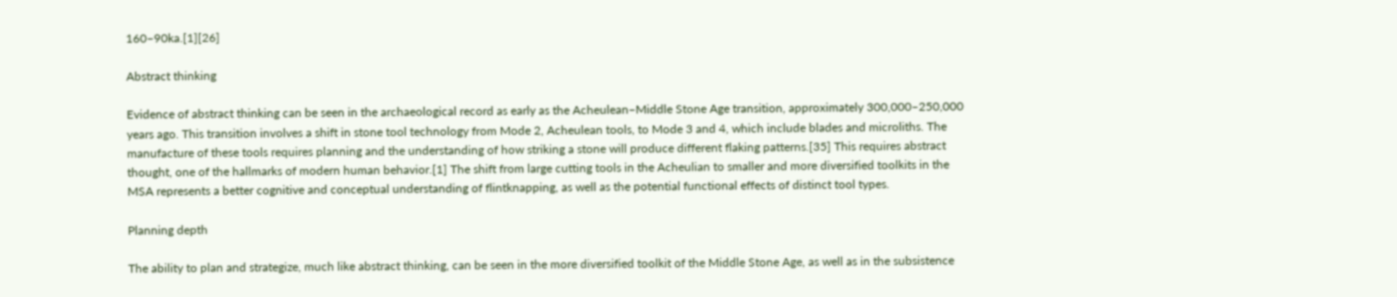160–90ka.[1][26]

Abstract thinking

Evidence of abstract thinking can be seen in the archaeological record as early as the Acheulean–Middle Stone Age transition, approximately 300,000–250,000 years ago. This transition involves a shift in stone tool technology from Mode 2, Acheulean tools, to Mode 3 and 4, which include blades and microliths. The manufacture of these tools requires planning and the understanding of how striking a stone will produce different flaking patterns.[35] This requires abstract thought, one of the hallmarks of modern human behavior.[1] The shift from large cutting tools in the Acheulian to smaller and more diversified toolkits in the MSA represents a better cognitive and conceptual understanding of flintknapping, as well as the potential functional effects of distinct tool types.

Planning depth

The ability to plan and strategize, much like abstract thinking, can be seen in the more diversified toolkit of the Middle Stone Age, as well as in the subsistence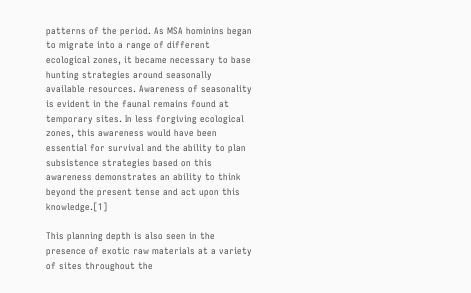patterns of the period. As MSA hominins began to migrate into a range of different ecological zones, it became necessary to base hunting strategies around seasonally available resources. Awareness of seasonality is evident in the faunal remains found at temporary sites. In less forgiving ecological zones, this awareness would have been essential for survival and the ability to plan subsistence strategies based on this awareness demonstrates an ability to think beyond the present tense and act upon this knowledge.[1]

This planning depth is also seen in the presence of exotic raw materials at a variety of sites throughout the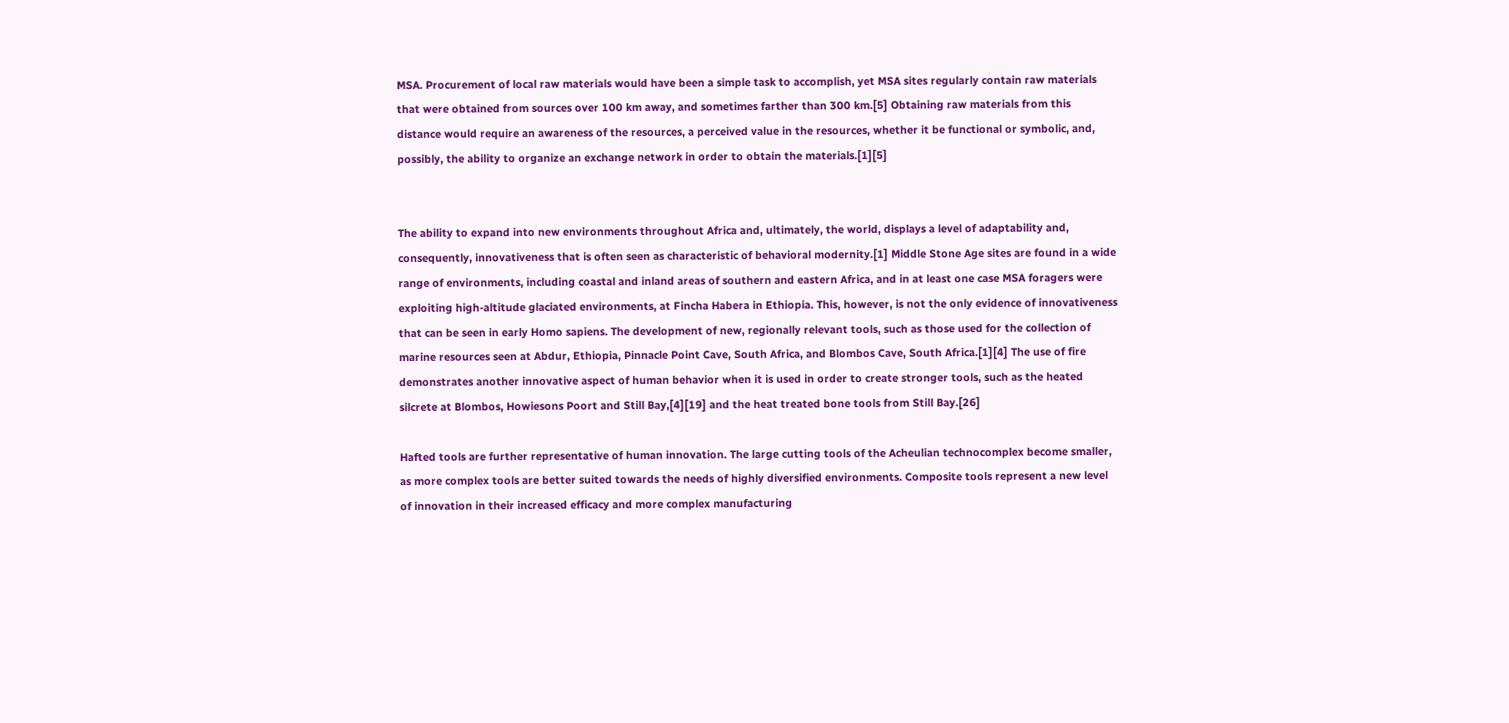MSA. Procurement of local raw materials would have been a simple task to accomplish, yet MSA sites regularly contain raw materials that were obtained from sources over 100 km away, and sometimes farther than 300 km.[5] Obtaining raw materials from this distance would require an awareness of the resources, a perceived value in the resources, whether it be functional or symbolic, and, possibly, the ability to organize an exchange network in order to obtain the materials.[1][5]


The ability to expand into new environments throughout Africa and, ultimately, the world, displays a level of adaptability and, consequently, innovativeness that is often seen as characteristic of behavioral modernity.[1] Middle Stone Age sites are found in a wide range of environments, including coastal and inland areas of southern and eastern Africa, and in at least one case MSA foragers were exploiting high-altitude glaciated environments, at Fincha Habera in Ethiopia. This, however, is not the only evidence of innovativeness that can be seen in early Homo sapiens. The development of new, regionally relevant tools, such as those used for the collection of marine resources seen at Abdur, Ethiopia, Pinnacle Point Cave, South Africa, and Blombos Cave, South Africa.[1][4] The use of fire demonstrates another innovative aspect of human behavior when it is used in order to create stronger tools, such as the heated silcrete at Blombos, Howiesons Poort and Still Bay,[4][19] and the heat treated bone tools from Still Bay.[26]

Hafted tools are further representative of human innovation. The large cutting tools of the Acheulian technocomplex become smaller, as more complex tools are better suited towards the needs of highly diversified environments. Composite tools represent a new level of innovation in their increased efficacy and more complex manufacturing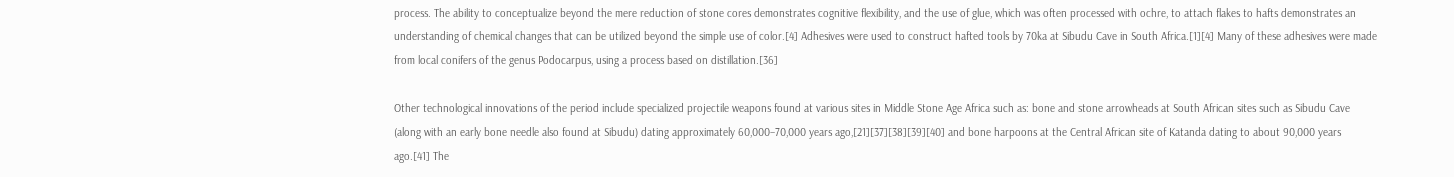process. The ability to conceptualize beyond the mere reduction of stone cores demonstrates cognitive flexibility, and the use of glue, which was often processed with ochre, to attach flakes to hafts demonstrates an understanding of chemical changes that can be utilized beyond the simple use of color.[4] Adhesives were used to construct hafted tools by 70ka at Sibudu Cave in South Africa.[1][4] Many of these adhesives were made from local conifers of the genus Podocarpus, using a process based on distillation.[36]

Other technological innovations of the period include specialized projectile weapons found at various sites in Middle Stone Age Africa such as: bone and stone arrowheads at South African sites such as Sibudu Cave (along with an early bone needle also found at Sibudu) dating approximately 60,000–70,000 years ago,[21][37][38][39][40] and bone harpoons at the Central African site of Katanda dating to about 90,000 years ago.[41] The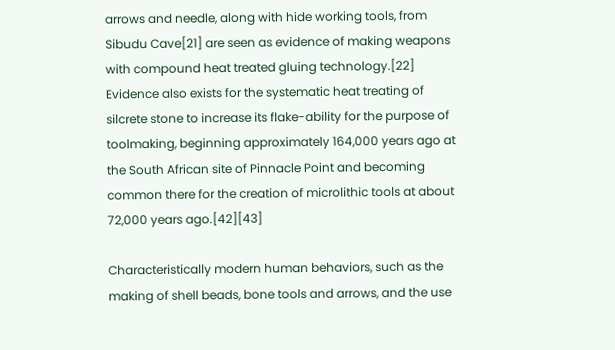arrows and needle, along with hide working tools, from Sibudu Cave[21] are seen as evidence of making weapons with compound heat treated gluing technology.[22] Evidence also exists for the systematic heat treating of silcrete stone to increase its flake-ability for the purpose of toolmaking, beginning approximately 164,000 years ago at the South African site of Pinnacle Point and becoming common there for the creation of microlithic tools at about 72,000 years ago.[42][43]

Characteristically modern human behaviors, such as the making of shell beads, bone tools and arrows, and the use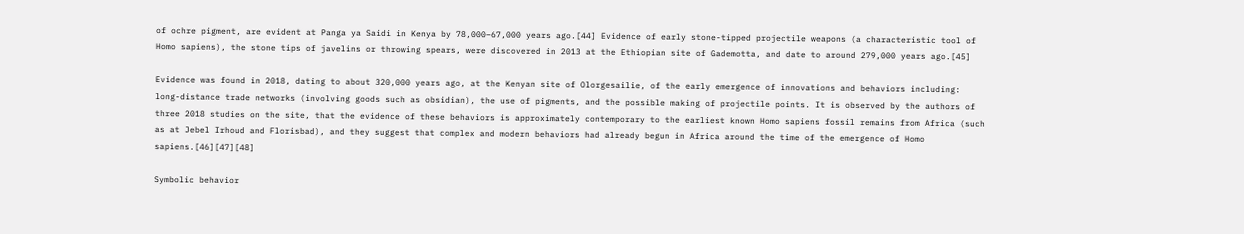of ochre pigment, are evident at Panga ya Saidi in Kenya by 78,000–67,000 years ago.[44] Evidence of early stone-tipped projectile weapons (a characteristic tool of Homo sapiens), the stone tips of javelins or throwing spears, were discovered in 2013 at the Ethiopian site of Gademotta, and date to around 279,000 years ago.[45]

Evidence was found in 2018, dating to about 320,000 years ago, at the Kenyan site of Olorgesailie, of the early emergence of innovations and behaviors including: long-distance trade networks (involving goods such as obsidian), the use of pigments, and the possible making of projectile points. It is observed by the authors of three 2018 studies on the site, that the evidence of these behaviors is approximately contemporary to the earliest known Homo sapiens fossil remains from Africa (such as at Jebel Irhoud and Florisbad), and they suggest that complex and modern behaviors had already begun in Africa around the time of the emergence of Homo sapiens.[46][47][48]

Symbolic behavior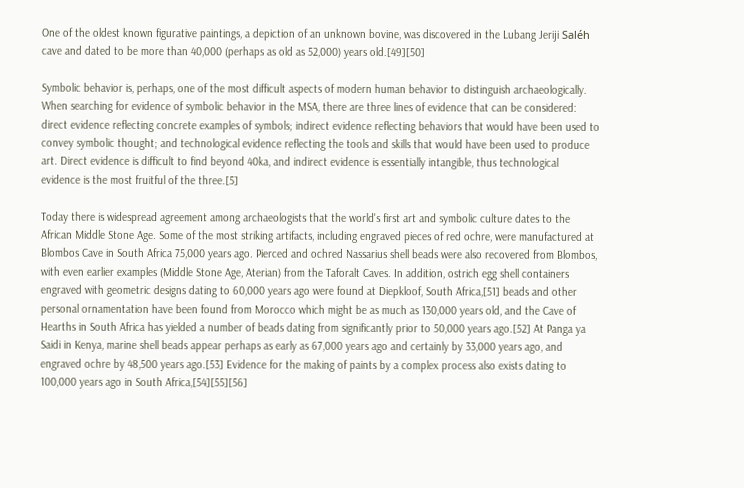One of the oldest known figurative paintings, a depiction of an unknown bovine, was discovered in the Lubang Jeriji Saléh cave and dated to be more than 40,000 (perhaps as old as 52,000) years old.[49][50]

Symbolic behavior is, perhaps, one of the most difficult aspects of modern human behavior to distinguish archaeologically. When searching for evidence of symbolic behavior in the MSA, there are three lines of evidence that can be considered: direct evidence reflecting concrete examples of symbols; indirect evidence reflecting behaviors that would have been used to convey symbolic thought; and technological evidence reflecting the tools and skills that would have been used to produce art. Direct evidence is difficult to find beyond 40ka, and indirect evidence is essentially intangible, thus technological evidence is the most fruitful of the three.[5]

Today there is widespread agreement among archaeologists that the world's first art and symbolic culture dates to the African Middle Stone Age. Some of the most striking artifacts, including engraved pieces of red ochre, were manufactured at Blombos Cave in South Africa 75,000 years ago. Pierced and ochred Nassarius shell beads were also recovered from Blombos, with even earlier examples (Middle Stone Age, Aterian) from the Taforalt Caves. In addition, ostrich egg shell containers engraved with geometric designs dating to 60,000 years ago were found at Diepkloof, South Africa,[51] beads and other personal ornamentation have been found from Morocco which might be as much as 130,000 years old, and the Cave of Hearths in South Africa has yielded a number of beads dating from significantly prior to 50,000 years ago.[52] At Panga ya Saidi in Kenya, marine shell beads appear perhaps as early as 67,000 years ago and certainly by 33,000 years ago, and engraved ochre by 48,500 years ago.[53] Evidence for the making of paints by a complex process also exists dating to 100,000 years ago in South Africa,[54][55][56]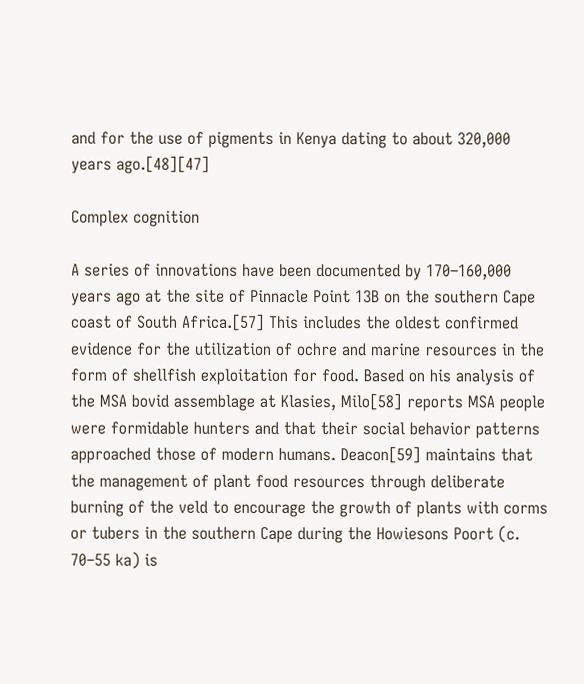and for the use of pigments in Kenya dating to about 320,000 years ago.[48][47]

Complex cognition

A series of innovations have been documented by 170–160,000 years ago at the site of Pinnacle Point 13B on the southern Cape coast of South Africa.[57] This includes the oldest confirmed evidence for the utilization of ochre and marine resources in the form of shellfish exploitation for food. Based on his analysis of the MSA bovid assemblage at Klasies, Milo[58] reports MSA people were formidable hunters and that their social behavior patterns approached those of modern humans. Deacon[59] maintains that the management of plant food resources through deliberate burning of the veld to encourage the growth of plants with corms or tubers in the southern Cape during the Howiesons Poort (c. 70–55 ka) is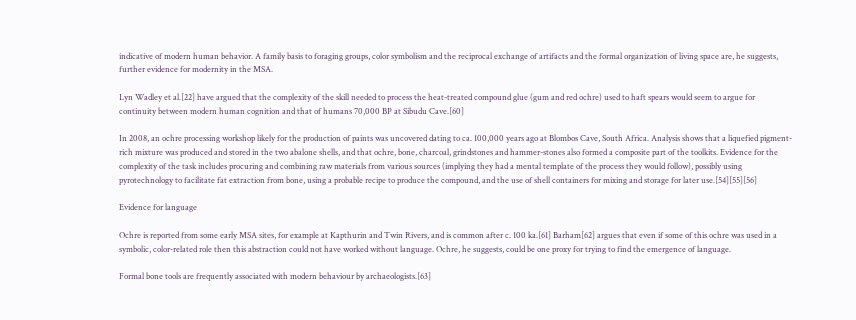indicative of modern human behavior. A family basis to foraging groups, color symbolism and the reciprocal exchange of artifacts and the formal organization of living space are, he suggests, further evidence for modernity in the MSA.

Lyn Wadley et al.[22] have argued that the complexity of the skill needed to process the heat-treated compound glue (gum and red ochre) used to haft spears would seem to argue for continuity between modern human cognition and that of humans 70,000 BP at Sibudu Cave.[60]

In 2008, an ochre processing workshop likely for the production of paints was uncovered dating to ca. 100,000 years ago at Blombos Cave, South Africa. Analysis shows that a liquefied pigment-rich mixture was produced and stored in the two abalone shells, and that ochre, bone, charcoal, grindstones and hammer-stones also formed a composite part of the toolkits. Evidence for the complexity of the task includes procuring and combining raw materials from various sources (implying they had a mental template of the process they would follow), possibly using pyrotechnology to facilitate fat extraction from bone, using a probable recipe to produce the compound, and the use of shell containers for mixing and storage for later use.[54][55][56]

Evidence for language

Ochre is reported from some early MSA sites, for example at Kapthurin and Twin Rivers, and is common after c. 100 ka.[61] Barham[62] argues that even if some of this ochre was used in a symbolic, color-related role then this abstraction could not have worked without language. Ochre, he suggests, could be one proxy for trying to find the emergence of language.

Formal bone tools are frequently associated with modern behaviour by archaeologists.[63]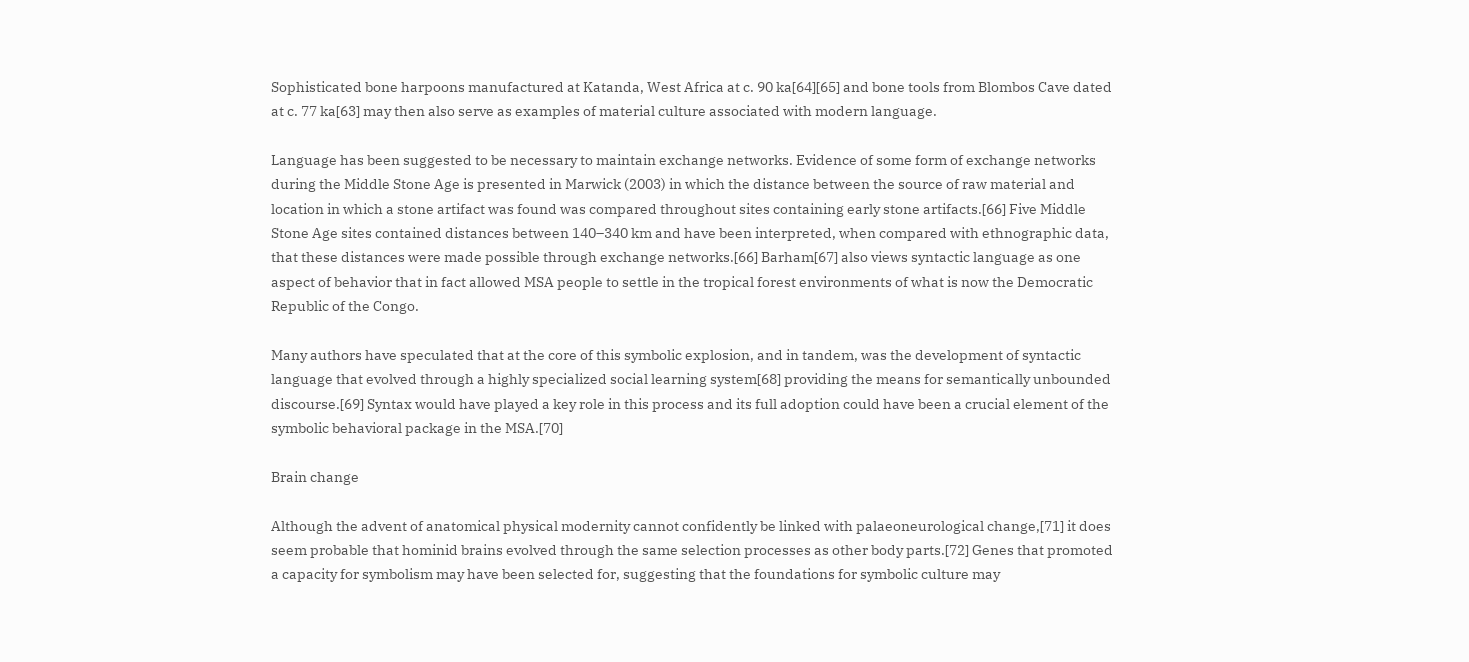Sophisticated bone harpoons manufactured at Katanda, West Africa at c. 90 ka[64][65] and bone tools from Blombos Cave dated at c. 77 ka[63] may then also serve as examples of material culture associated with modern language.

Language has been suggested to be necessary to maintain exchange networks. Evidence of some form of exchange networks during the Middle Stone Age is presented in Marwick (2003) in which the distance between the source of raw material and location in which a stone artifact was found was compared throughout sites containing early stone artifacts.[66] Five Middle Stone Age sites contained distances between 140–340 km and have been interpreted, when compared with ethnographic data, that these distances were made possible through exchange networks.[66] Barham[67] also views syntactic language as one aspect of behavior that in fact allowed MSA people to settle in the tropical forest environments of what is now the Democratic Republic of the Congo.

Many authors have speculated that at the core of this symbolic explosion, and in tandem, was the development of syntactic language that evolved through a highly specialized social learning system[68] providing the means for semantically unbounded discourse.[69] Syntax would have played a key role in this process and its full adoption could have been a crucial element of the symbolic behavioral package in the MSA.[70]

Brain change

Although the advent of anatomical physical modernity cannot confidently be linked with palaeoneurological change,[71] it does seem probable that hominid brains evolved through the same selection processes as other body parts.[72] Genes that promoted a capacity for symbolism may have been selected for, suggesting that the foundations for symbolic culture may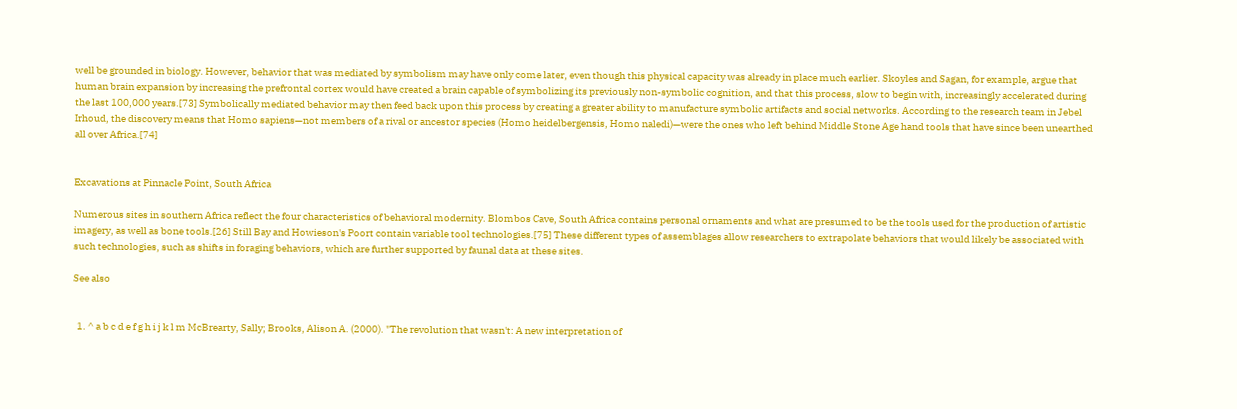well be grounded in biology. However, behavior that was mediated by symbolism may have only come later, even though this physical capacity was already in place much earlier. Skoyles and Sagan, for example, argue that human brain expansion by increasing the prefrontal cortex would have created a brain capable of symbolizing its previously non-symbolic cognition, and that this process, slow to begin with, increasingly accelerated during the last 100,000 years.[73] Symbolically mediated behavior may then feed back upon this process by creating a greater ability to manufacture symbolic artifacts and social networks. According to the research team in Jebel Irhoud, the discovery means that Homo sapiens—not members of a rival or ancestor species (Homo heidelbergensis, Homo naledi)—were the ones who left behind Middle Stone Age hand tools that have since been unearthed all over Africa.[74]


Excavations at Pinnacle Point, South Africa

Numerous sites in southern Africa reflect the four characteristics of behavioral modernity. Blombos Cave, South Africa contains personal ornaments and what are presumed to be the tools used for the production of artistic imagery, as well as bone tools.[26] Still Bay and Howieson's Poort contain variable tool technologies.[75] These different types of assemblages allow researchers to extrapolate behaviors that would likely be associated with such technologies, such as shifts in foraging behaviors, which are further supported by faunal data at these sites.

See also


  1. ^ a b c d e f g h i j k l m McBrearty, Sally; Brooks, Alison A. (2000). "The revolution that wasn't: A new interpretation of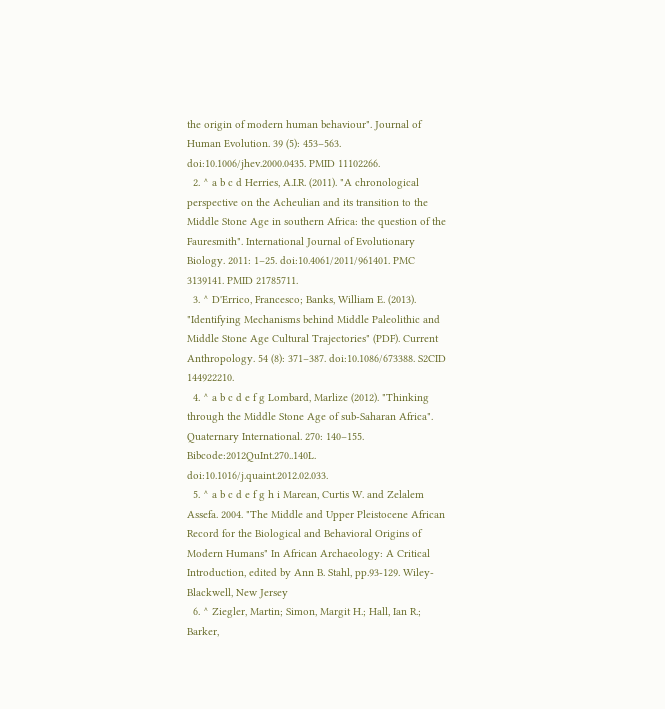the origin of modern human behaviour". Journal of Human Evolution. 39 (5): 453–563. doi:10.1006/jhev.2000.0435. PMID 11102266.
  2. ^ a b c d Herries, A.I.R. (2011). "A chronological perspective on the Acheulian and its transition to the Middle Stone Age in southern Africa: the question of the Fauresmith". International Journal of Evolutionary Biology. 2011: 1–25. doi:10.4061/2011/961401. PMC 3139141. PMID 21785711.
  3. ^ D'Errico, Francesco; Banks, William E. (2013). "Identifying Mechanisms behind Middle Paleolithic and Middle Stone Age Cultural Trajectories" (PDF). Current Anthropology. 54 (8): 371–387. doi:10.1086/673388. S2CID 144922210.
  4. ^ a b c d e f g Lombard, Marlize (2012). "Thinking through the Middle Stone Age of sub-Saharan Africa". Quaternary International. 270: 140–155. Bibcode:2012QuInt.270..140L. doi:10.1016/j.quaint.2012.02.033.
  5. ^ a b c d e f g h i Marean, Curtis W. and Zelalem Assefa. 2004. "The Middle and Upper Pleistocene African Record for the Biological and Behavioral Origins of Modern Humans" In African Archaeology: A Critical Introduction, edited by Ann B. Stahl, pp.93-129. Wiley-Blackwell, New Jersey
  6. ^ Ziegler, Martin; Simon, Margit H.; Hall, Ian R.; Barker,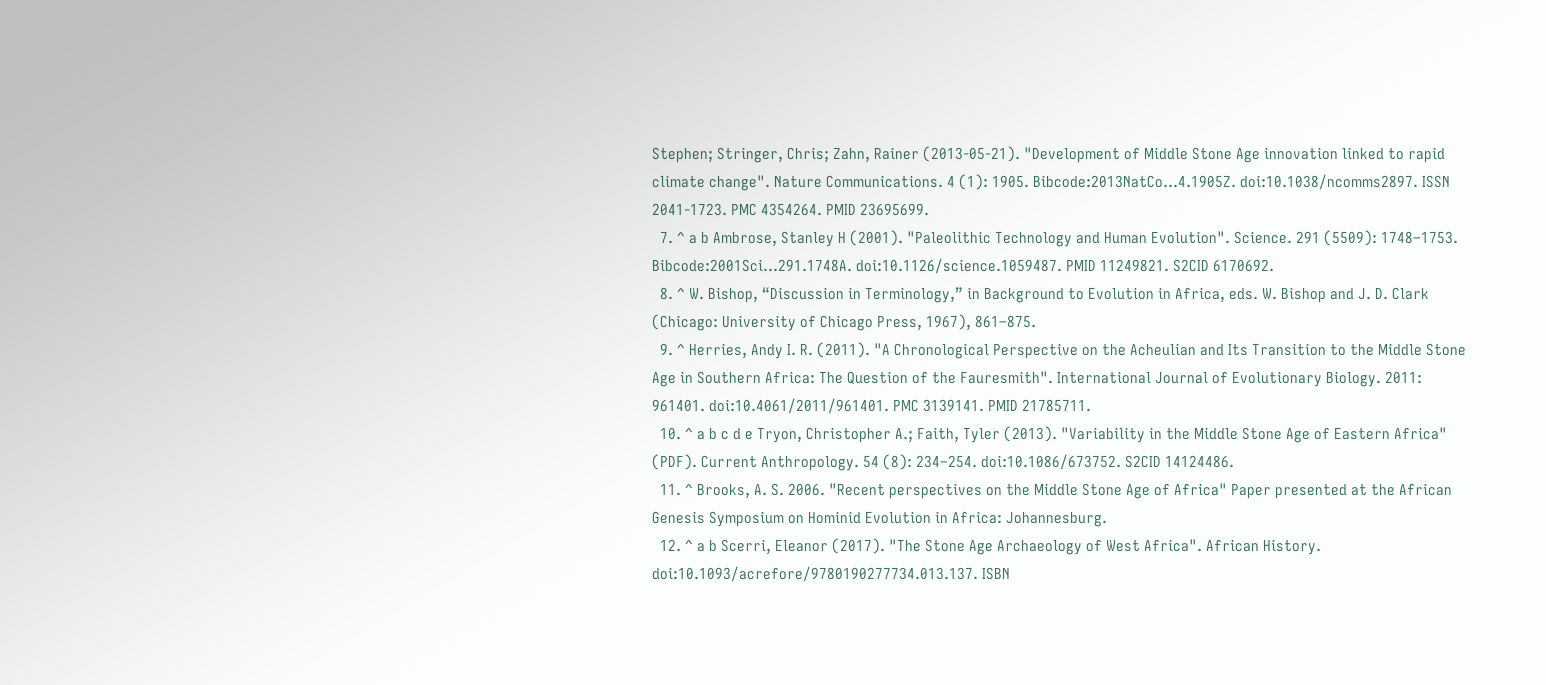Stephen; Stringer, Chris; Zahn, Rainer (2013-05-21). "Development of Middle Stone Age innovation linked to rapid climate change". Nature Communications. 4 (1): 1905. Bibcode:2013NatCo...4.1905Z. doi:10.1038/ncomms2897. ISSN 2041-1723. PMC 4354264. PMID 23695699.
  7. ^ a b Ambrose, Stanley H (2001). "Paleolithic Technology and Human Evolution". Science. 291 (5509): 1748–1753. Bibcode:2001Sci...291.1748A. doi:10.1126/science.1059487. PMID 11249821. S2CID 6170692.
  8. ^ W. Bishop, “Discussion in Terminology,” in Background to Evolution in Africa, eds. W. Bishop and J. D. Clark (Chicago: University of Chicago Press, 1967), 861–875.
  9. ^ Herries, Andy I. R. (2011). "A Chronological Perspective on the Acheulian and Its Transition to the Middle Stone Age in Southern Africa: The Question of the Fauresmith". International Journal of Evolutionary Biology. 2011: 961401. doi:10.4061/2011/961401. PMC 3139141. PMID 21785711.
  10. ^ a b c d e Tryon, Christopher A.; Faith, Tyler (2013). "Variability in the Middle Stone Age of Eastern Africa" (PDF). Current Anthropology. 54 (8): 234–254. doi:10.1086/673752. S2CID 14124486.
  11. ^ Brooks, A. S. 2006. "Recent perspectives on the Middle Stone Age of Africa" Paper presented at the African Genesis Symposium on Hominid Evolution in Africa: Johannesburg.
  12. ^ a b Scerri, Eleanor (2017). "The Stone Age Archaeology of West Africa". African History. doi:10.1093/acrefore/9780190277734.013.137. ISBN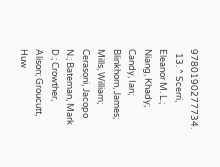9780190277734.
  13. ^ Scerri, Eleanor M. L.; Niang, Khady; Candy, Ian; Blinkhorn, James; Mills, William; Cerasoni, Jacopo N.; Bateman, Mark D.; Crowther, Alison; Groucutt, Huw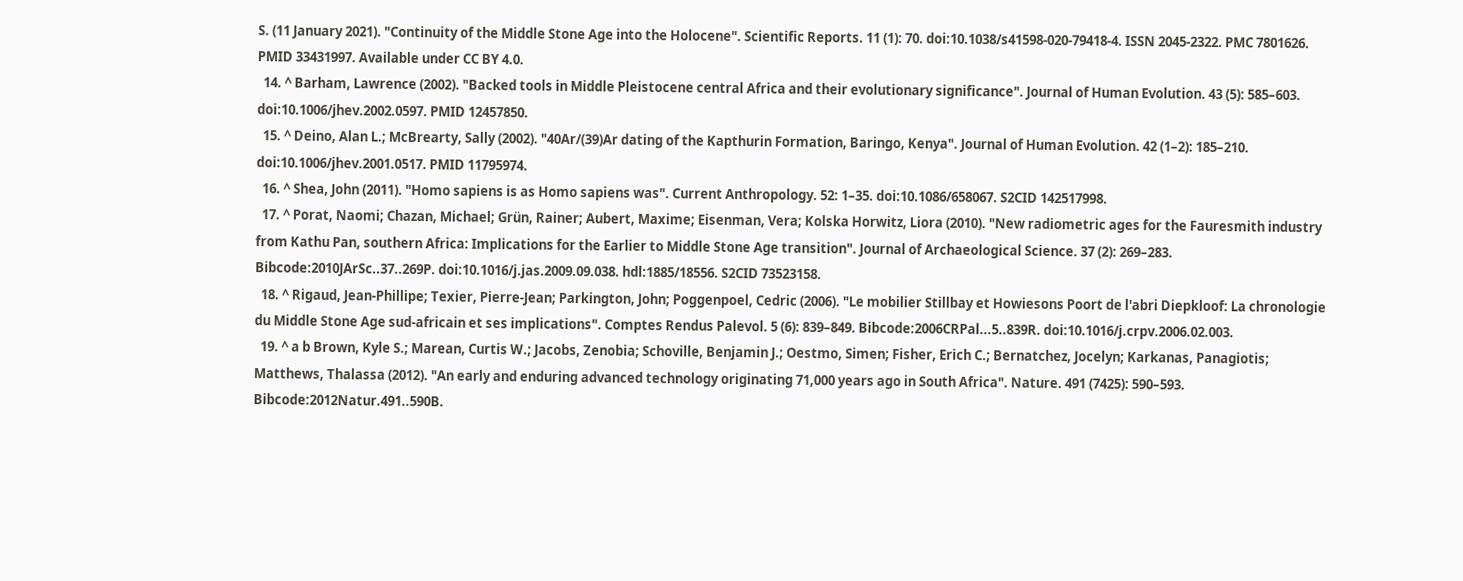S. (11 January 2021). "Continuity of the Middle Stone Age into the Holocene". Scientific Reports. 11 (1): 70. doi:10.1038/s41598-020-79418-4. ISSN 2045-2322. PMC 7801626. PMID 33431997. Available under CC BY 4.0.
  14. ^ Barham, Lawrence (2002). "Backed tools in Middle Pleistocene central Africa and their evolutionary significance". Journal of Human Evolution. 43 (5): 585–603. doi:10.1006/jhev.2002.0597. PMID 12457850.
  15. ^ Deino, Alan L.; McBrearty, Sally (2002). "40Ar/(39)Ar dating of the Kapthurin Formation, Baringo, Kenya". Journal of Human Evolution. 42 (1–2): 185–210. doi:10.1006/jhev.2001.0517. PMID 11795974.
  16. ^ Shea, John (2011). "Homo sapiens is as Homo sapiens was". Current Anthropology. 52: 1–35. doi:10.1086/658067. S2CID 142517998.
  17. ^ Porat, Naomi; Chazan, Michael; Grün, Rainer; Aubert, Maxime; Eisenman, Vera; Kolska Horwitz, Liora (2010). "New radiometric ages for the Fauresmith industry from Kathu Pan, southern Africa: Implications for the Earlier to Middle Stone Age transition". Journal of Archaeological Science. 37 (2): 269–283. Bibcode:2010JArSc..37..269P. doi:10.1016/j.jas.2009.09.038. hdl:1885/18556. S2CID 73523158.
  18. ^ Rigaud, Jean-Phillipe; Texier, Pierre-Jean; Parkington, John; Poggenpoel, Cedric (2006). "Le mobilier Stillbay et Howiesons Poort de l'abri Diepkloof: La chronologie du Middle Stone Age sud-africain et ses implications". Comptes Rendus Palevol. 5 (6): 839–849. Bibcode:2006CRPal...5..839R. doi:10.1016/j.crpv.2006.02.003.
  19. ^ a b Brown, Kyle S.; Marean, Curtis W.; Jacobs, Zenobia; Schoville, Benjamin J.; Oestmo, Simen; Fisher, Erich C.; Bernatchez, Jocelyn; Karkanas, Panagiotis; Matthews, Thalassa (2012). "An early and enduring advanced technology originating 71,000 years ago in South Africa". Nature. 491 (7425): 590–593. Bibcode:2012Natur.491..590B.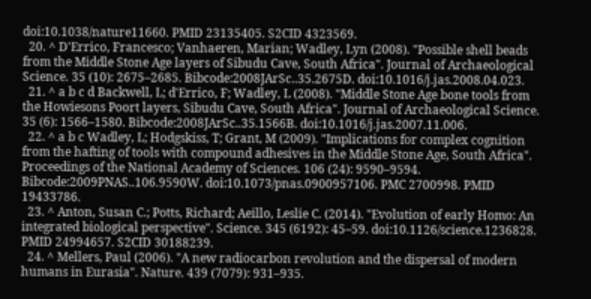doi:10.1038/nature11660. PMID 23135405. S2CID 4323569.
  20. ^ D'Errico, Francesco; Vanhaeren, Marian; Wadley, Lyn (2008). "Possible shell beads from the Middle Stone Age layers of Sibudu Cave, South Africa". Journal of Archaeological Science. 35 (10): 2675–2685. Bibcode:2008JArSc..35.2675D. doi:10.1016/j.jas.2008.04.023.
  21. ^ a b c d Backwell, L; d'Errico, F; Wadley, L (2008). "Middle Stone Age bone tools from the Howiesons Poort layers, Sibudu Cave, South Africa". Journal of Archaeological Science. 35 (6): 1566–1580. Bibcode:2008JArSc..35.1566B. doi:10.1016/j.jas.2007.11.006.
  22. ^ a b c Wadley, L; Hodgskiss, T; Grant, M (2009). "Implications for complex cognition from the hafting of tools with compound adhesives in the Middle Stone Age, South Africa". Proceedings of the National Academy of Sciences. 106 (24): 9590–9594. Bibcode:2009PNAS..106.9590W. doi:10.1073/pnas.0900957106. PMC 2700998. PMID 19433786.
  23. ^ Anton, Susan C.; Potts, Richard; Aeillo, Leslie C. (2014). "Evolution of early Homo: An integrated biological perspective". Science. 345 (6192): 45–59. doi:10.1126/science.1236828. PMID 24994657. S2CID 30188239.
  24. ^ Mellers, Paul (2006). "A new radiocarbon revolution and the dispersal of modern humans in Eurasia". Nature. 439 (7079): 931–935.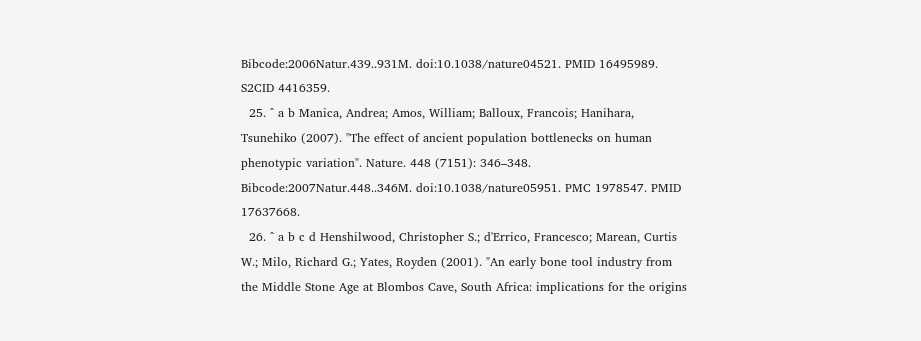Bibcode:2006Natur.439..931M. doi:10.1038/nature04521. PMID 16495989. S2CID 4416359.
  25. ^ a b Manica, Andrea; Amos, William; Balloux, Francois; Hanihara, Tsunehiko (2007). "The effect of ancient population bottlenecks on human phenotypic variation". Nature. 448 (7151): 346–348. Bibcode:2007Natur.448..346M. doi:10.1038/nature05951. PMC 1978547. PMID 17637668.
  26. ^ a b c d Henshilwood, Christopher S.; d'Errico, Francesco; Marean, Curtis W.; Milo, Richard G.; Yates, Royden (2001). "An early bone tool industry from the Middle Stone Age at Blombos Cave, South Africa: implications for the origins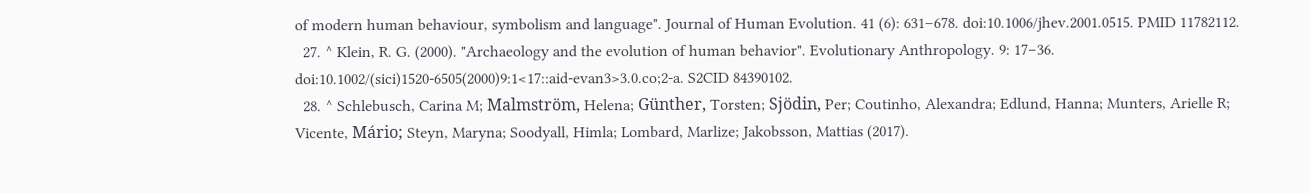of modern human behaviour, symbolism and language". Journal of Human Evolution. 41 (6): 631–678. doi:10.1006/jhev.2001.0515. PMID 11782112.
  27. ^ Klein, R. G. (2000). "Archaeology and the evolution of human behavior". Evolutionary Anthropology. 9: 17–36. doi:10.1002/(sici)1520-6505(2000)9:1<17::aid-evan3>3.0.co;2-a. S2CID 84390102.
  28. ^ Schlebusch, Carina M; Malmström, Helena; Günther, Torsten; Sjödin, Per; Coutinho, Alexandra; Edlund, Hanna; Munters, Arielle R; Vicente, Mário; Steyn, Maryna; Soodyall, Himla; Lombard, Marlize; Jakobsson, Mattias (2017).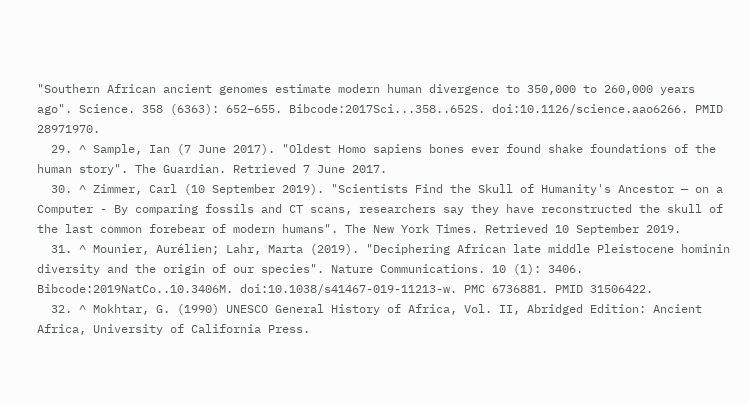"Southern African ancient genomes estimate modern human divergence to 350,000 to 260,000 years ago". Science. 358 (6363): 652–655. Bibcode:2017Sci...358..652S. doi:10.1126/science.aao6266. PMID 28971970.
  29. ^ Sample, Ian (7 June 2017). "Oldest Homo sapiens bones ever found shake foundations of the human story". The Guardian. Retrieved 7 June 2017.
  30. ^ Zimmer, Carl (10 September 2019). "Scientists Find the Skull of Humanity's Ancestor — on a Computer - By comparing fossils and CT scans, researchers say they have reconstructed the skull of the last common forebear of modern humans". The New York Times. Retrieved 10 September 2019.
  31. ^ Mounier, Aurélien; Lahr, Marta (2019). "Deciphering African late middle Pleistocene hominin diversity and the origin of our species". Nature Communications. 10 (1): 3406. Bibcode:2019NatCo..10.3406M. doi:10.1038/s41467-019-11213-w. PMC 6736881. PMID 31506422.
  32. ^ Mokhtar, G. (1990) UNESCO General History of Africa, Vol. II, Abridged Edition: Ancient Africa, University of California Press.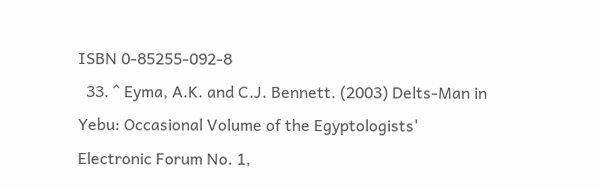ISBN 0-85255-092-8
  33. ^ Eyma, A.K. and C.J. Bennett. (2003) Delts-Man in Yebu: Occasional Volume of the Egyptologists' Electronic Forum No. 1,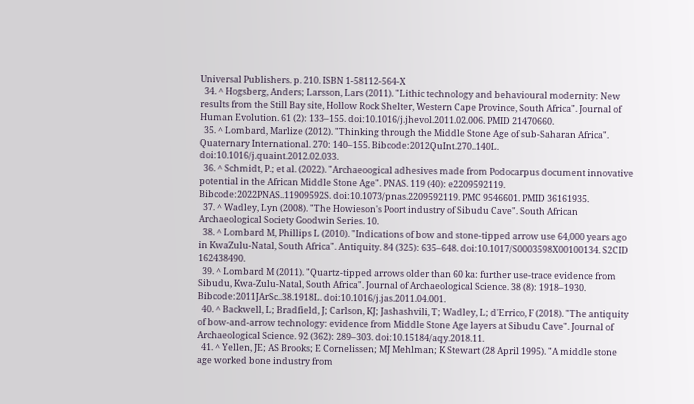Universal Publishers. p. 210. ISBN 1-58112-564-X
  34. ^ Hogsberg, Anders; Larsson, Lars (2011). "Lithic technology and behavioural modernity: New results from the Still Bay site, Hollow Rock Shelter, Western Cape Province, South Africa". Journal of Human Evolution. 61 (2): 133–155. doi:10.1016/j.jhevol.2011.02.006. PMID 21470660.
  35. ^ Lombard, Marlize (2012). "Thinking through the Middle Stone Age of sub-Saharan Africa". Quaternary International. 270: 140–155. Bibcode:2012QuInt.270..140L. doi:10.1016/j.quaint.2012.02.033.
  36. ^ Schmidt, P.; et al. (2022). "Archaeoogical adhesives made from Podocarpus document innovative potential in the African Middle Stone Age". PNAS. 119 (40): e2209592119. Bibcode:2022PNAS..11909592S. doi:10.1073/pnas.2209592119. PMC 9546601. PMID 36161935.
  37. ^ Wadley, Lyn (2008). "The Howieson's Poort industry of Sibudu Cave". South African Archaeological Society Goodwin Series. 10.
  38. ^ Lombard M, Phillips L (2010). "Indications of bow and stone-tipped arrow use 64,000 years ago in KwaZulu-Natal, South Africa". Antiquity. 84 (325): 635–648. doi:10.1017/S0003598X00100134. S2CID 162438490.
  39. ^ Lombard M (2011). "Quartz-tipped arrows older than 60 ka: further use-trace evidence from Sibudu, Kwa-Zulu-Natal, South Africa". Journal of Archaeological Science. 38 (8): 1918–1930. Bibcode:2011JArSc..38.1918L. doi:10.1016/j.jas.2011.04.001.
  40. ^ Backwell, L; Bradfield, J; Carlson, KJ; Jashashvili, T; Wadley, L; d'Errico, F (2018). "The antiquity of bow-and-arrow technology: evidence from Middle Stone Age layers at Sibudu Cave". Journal of Archaeological Science. 92 (362): 289–303. doi:10.15184/aqy.2018.11.
  41. ^ Yellen, JE; AS Brooks; E Cornelissen; MJ Mehlman; K Stewart (28 April 1995). "A middle stone age worked bone industry from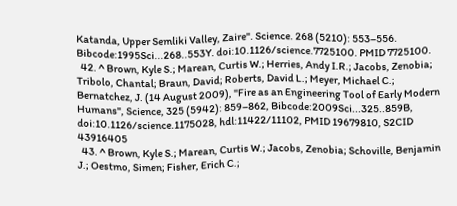Katanda, Upper Semliki Valley, Zaire". Science. 268 (5210): 553–556. Bibcode:1995Sci...268..553Y. doi:10.1126/science.7725100. PMID 7725100.
  42. ^ Brown, Kyle S.; Marean, Curtis W.; Herries, Andy I.R.; Jacobs, Zenobia; Tribolo, Chantal; Braun, David; Roberts, David L.; Meyer, Michael C.; Bernatchez, J. (14 August 2009), "Fire as an Engineering Tool of Early Modern Humans", Science, 325 (5942): 859–862, Bibcode:2009Sci...325..859B, doi:10.1126/science.1175028, hdl:11422/11102, PMID 19679810, S2CID 43916405
  43. ^ Brown, Kyle S.; Marean, Curtis W.; Jacobs, Zenobia; Schoville, Benjamin J.; Oestmo, Simen; Fisher, Erich C.;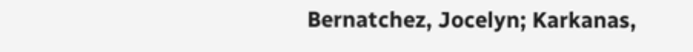Bernatchez, Jocelyn; Karkanas,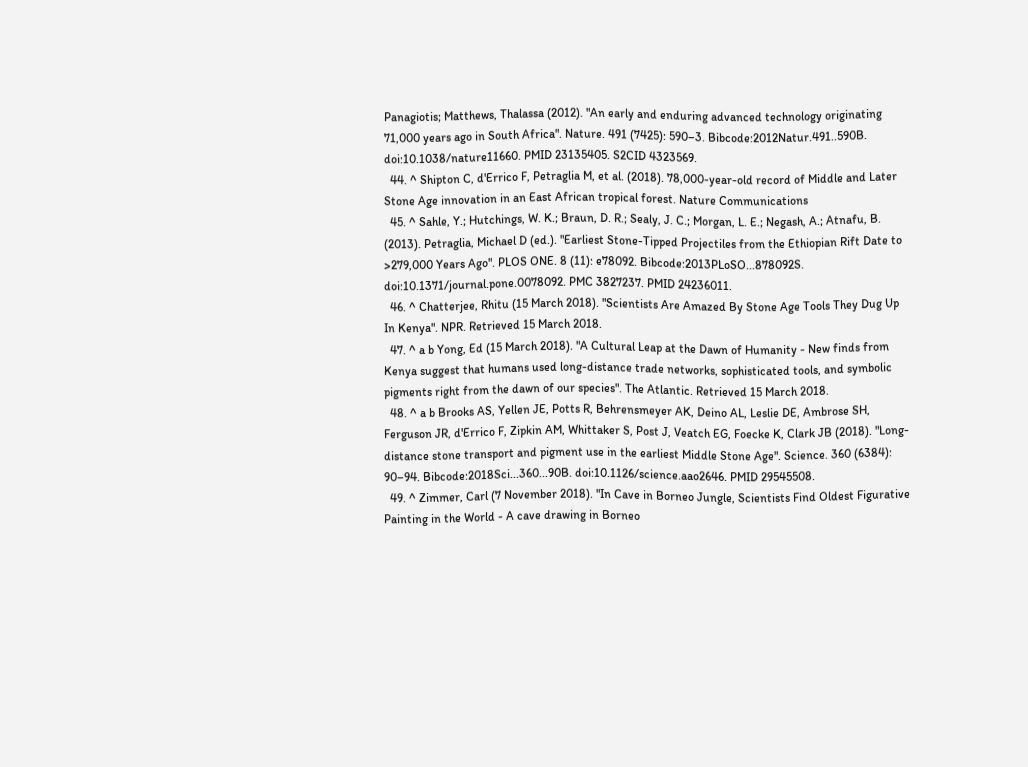Panagiotis; Matthews, Thalassa (2012). "An early and enduring advanced technology originating 71,000 years ago in South Africa". Nature. 491 (7425): 590–3. Bibcode:2012Natur.491..590B. doi:10.1038/nature11660. PMID 23135405. S2CID 4323569.
  44. ^ Shipton C, d'Errico F, Petraglia M, et al. (2018). 78,000-year-old record of Middle and Later Stone Age innovation in an East African tropical forest. Nature Communications
  45. ^ Sahle, Y.; Hutchings, W. K.; Braun, D. R.; Sealy, J. C.; Morgan, L. E.; Negash, A.; Atnafu, B. (2013). Petraglia, Michael D (ed.). "Earliest Stone-Tipped Projectiles from the Ethiopian Rift Date to >279,000 Years Ago". PLOS ONE. 8 (11): e78092. Bibcode:2013PLoSO...878092S. doi:10.1371/journal.pone.0078092. PMC 3827237. PMID 24236011.
  46. ^ Chatterjee, Rhitu (15 March 2018). "Scientists Are Amazed By Stone Age Tools They Dug Up In Kenya". NPR. Retrieved 15 March 2018.
  47. ^ a b Yong, Ed (15 March 2018). "A Cultural Leap at the Dawn of Humanity - New finds from Kenya suggest that humans used long-distance trade networks, sophisticated tools, and symbolic pigments right from the dawn of our species". The Atlantic. Retrieved 15 March 2018.
  48. ^ a b Brooks AS, Yellen JE, Potts R, Behrensmeyer AK, Deino AL, Leslie DE, Ambrose SH, Ferguson JR, d'Errico F, Zipkin AM, Whittaker S, Post J, Veatch EG, Foecke K, Clark JB (2018). "Long-distance stone transport and pigment use in the earliest Middle Stone Age". Science. 360 (6384): 90–94. Bibcode:2018Sci...360...90B. doi:10.1126/science.aao2646. PMID 29545508.
  49. ^ Zimmer, Carl (7 November 2018). "In Cave in Borneo Jungle, Scientists Find Oldest Figurative Painting in the World - A cave drawing in Borneo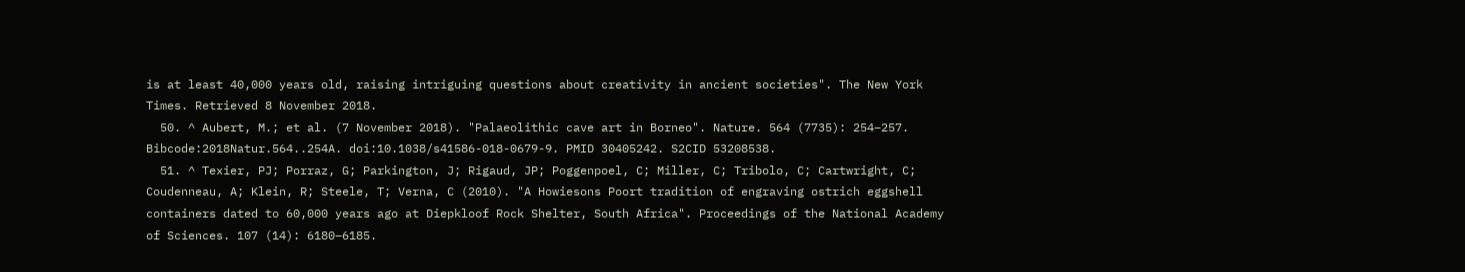is at least 40,000 years old, raising intriguing questions about creativity in ancient societies". The New York Times. Retrieved 8 November 2018.
  50. ^ Aubert, M.; et al. (7 November 2018). "Palaeolithic cave art in Borneo". Nature. 564 (7735): 254–257. Bibcode:2018Natur.564..254A. doi:10.1038/s41586-018-0679-9. PMID 30405242. S2CID 53208538.
  51. ^ Texier, PJ; Porraz, G; Parkington, J; Rigaud, JP; Poggenpoel, C; Miller, C; Tribolo, C; Cartwright, C; Coudenneau, A; Klein, R; Steele, T; Verna, C (2010). "A Howiesons Poort tradition of engraving ostrich eggshell containers dated to 60,000 years ago at Diepkloof Rock Shelter, South Africa". Proceedings of the National Academy of Sciences. 107 (14): 6180–6185.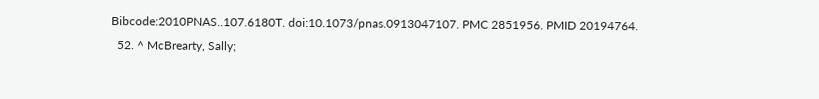Bibcode:2010PNAS..107.6180T. doi:10.1073/pnas.0913047107. PMC 2851956. PMID 20194764.
  52. ^ McBrearty, Sally;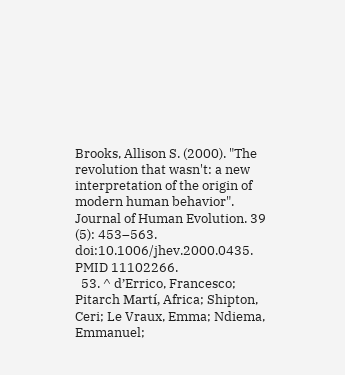Brooks, Allison S. (2000). "The revolution that wasn't: a new interpretation of the origin of modern human behavior". Journal of Human Evolution. 39 (5): 453–563. doi:10.1006/jhev.2000.0435. PMID 11102266.
  53. ^ d’Errico, Francesco; Pitarch Martí, Africa; Shipton, Ceri; Le Vraux, Emma; Ndiema, Emmanuel;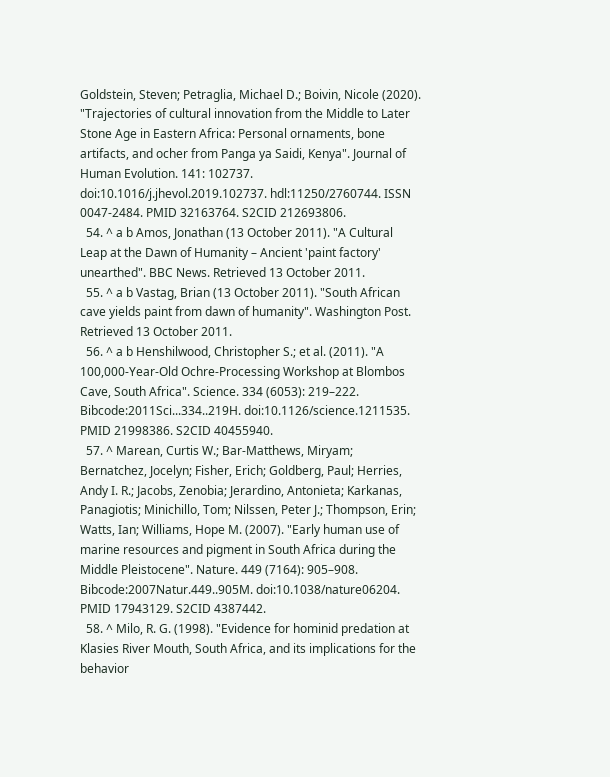Goldstein, Steven; Petraglia, Michael D.; Boivin, Nicole (2020). "Trajectories of cultural innovation from the Middle to Later Stone Age in Eastern Africa: Personal ornaments, bone artifacts, and ocher from Panga ya Saidi, Kenya". Journal of Human Evolution. 141: 102737. doi:10.1016/j.jhevol.2019.102737. hdl:11250/2760744. ISSN 0047-2484. PMID 32163764. S2CID 212693806.
  54. ^ a b Amos, Jonathan (13 October 2011). "A Cultural Leap at the Dawn of Humanity – Ancient 'paint factory' unearthed". BBC News. Retrieved 13 October 2011.
  55. ^ a b Vastag, Brian (13 October 2011). "South African cave yields paint from dawn of humanity". Washington Post. Retrieved 13 October 2011.
  56. ^ a b Henshilwood, Christopher S.; et al. (2011). "A 100,000-Year-Old Ochre-Processing Workshop at Blombos Cave, South Africa". Science. 334 (6053): 219–222. Bibcode:2011Sci...334..219H. doi:10.1126/science.1211535. PMID 21998386. S2CID 40455940.
  57. ^ Marean, Curtis W.; Bar-Matthews, Miryam; Bernatchez, Jocelyn; Fisher, Erich; Goldberg, Paul; Herries, Andy I. R.; Jacobs, Zenobia; Jerardino, Antonieta; Karkanas, Panagiotis; Minichillo, Tom; Nilssen, Peter J.; Thompson, Erin; Watts, Ian; Williams, Hope M. (2007). "Early human use of marine resources and pigment in South Africa during the Middle Pleistocene". Nature. 449 (7164): 905–908. Bibcode:2007Natur.449..905M. doi:10.1038/nature06204. PMID 17943129. S2CID 4387442.
  58. ^ Milo, R. G. (1998). "Evidence for hominid predation at Klasies River Mouth, South Africa, and its implications for the behavior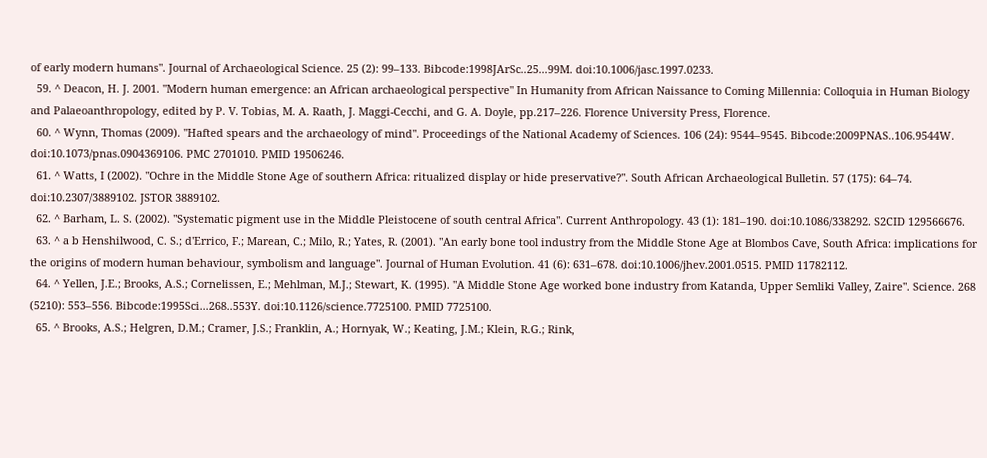of early modern humans". Journal of Archaeological Science. 25 (2): 99–133. Bibcode:1998JArSc..25...99M. doi:10.1006/jasc.1997.0233.
  59. ^ Deacon, H. J. 2001. "Modern human emergence: an African archaeological perspective" In Humanity from African Naissance to Coming Millennia: Colloquia in Human Biology and Palaeoanthropology, edited by P. V. Tobias, M. A. Raath, J. Maggi-Cecchi, and G. A. Doyle, pp.217–226. Florence University Press, Florence.
  60. ^ Wynn, Thomas (2009). "Hafted spears and the archaeology of mind". Proceedings of the National Academy of Sciences. 106 (24): 9544–9545. Bibcode:2009PNAS..106.9544W. doi:10.1073/pnas.0904369106. PMC 2701010. PMID 19506246.
  61. ^ Watts, I (2002). "Ochre in the Middle Stone Age of southern Africa: ritualized display or hide preservative?". South African Archaeological Bulletin. 57 (175): 64–74. doi:10.2307/3889102. JSTOR 3889102.
  62. ^ Barham, L. S. (2002). "Systematic pigment use in the Middle Pleistocene of south central Africa". Current Anthropology. 43 (1): 181–190. doi:10.1086/338292. S2CID 129566676.
  63. ^ a b Henshilwood, C. S.; d'Errico, F.; Marean, C.; Milo, R.; Yates, R. (2001). "An early bone tool industry from the Middle Stone Age at Blombos Cave, South Africa: implications for the origins of modern human behaviour, symbolism and language". Journal of Human Evolution. 41 (6): 631–678. doi:10.1006/jhev.2001.0515. PMID 11782112.
  64. ^ Yellen, J.E.; Brooks, A.S.; Cornelissen, E.; Mehlman, M.J.; Stewart, K. (1995). "A Middle Stone Age worked bone industry from Katanda, Upper Semliki Valley, Zaire". Science. 268 (5210): 553–556. Bibcode:1995Sci...268..553Y. doi:10.1126/science.7725100. PMID 7725100.
  65. ^ Brooks, A.S.; Helgren, D.M.; Cramer, J.S.; Franklin, A.; Hornyak, W.; Keating, J.M.; Klein, R.G.; Rink,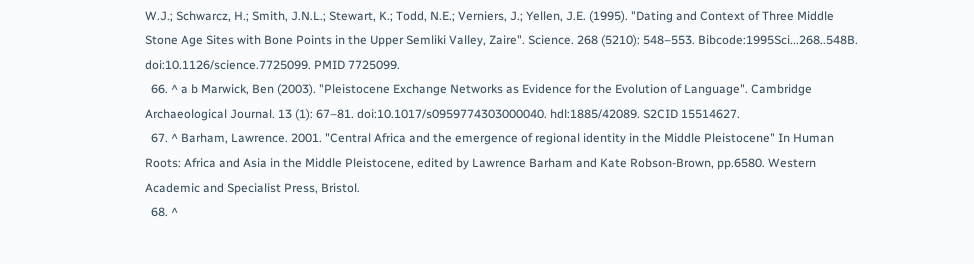W.J.; Schwarcz, H.; Smith, J.N.L.; Stewart, K.; Todd, N.E.; Verniers, J.; Yellen, J.E. (1995). "Dating and Context of Three Middle Stone Age Sites with Bone Points in the Upper Semliki Valley, Zaire". Science. 268 (5210): 548–553. Bibcode:1995Sci...268..548B. doi:10.1126/science.7725099. PMID 7725099.
  66. ^ a b Marwick, Ben (2003). "Pleistocene Exchange Networks as Evidence for the Evolution of Language". Cambridge Archaeological Journal. 13 (1): 67–81. doi:10.1017/s0959774303000040. hdl:1885/42089. S2CID 15514627.
  67. ^ Barham, Lawrence. 2001. "Central Africa and the emergence of regional identity in the Middle Pleistocene" In Human Roots: Africa and Asia in the Middle Pleistocene, edited by Lawrence Barham and Kate Robson-Brown, pp.6580. Western Academic and Specialist Press, Bristol.
  68. ^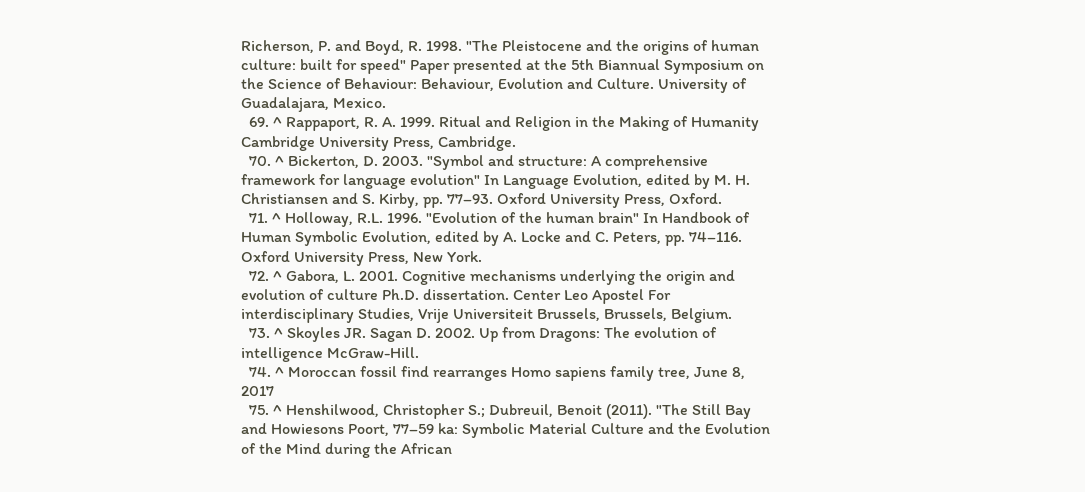Richerson, P. and Boyd, R. 1998. "The Pleistocene and the origins of human culture: built for speed" Paper presented at the 5th Biannual Symposium on the Science of Behaviour: Behaviour, Evolution and Culture. University of Guadalajara, Mexico.
  69. ^ Rappaport, R. A. 1999. Ritual and Religion in the Making of Humanity Cambridge University Press, Cambridge.
  70. ^ Bickerton, D. 2003. "Symbol and structure: A comprehensive framework for language evolution" In Language Evolution, edited by M. H. Christiansen and S. Kirby, pp. 77–93. Oxford University Press, Oxford.
  71. ^ Holloway, R.L. 1996. "Evolution of the human brain" In Handbook of Human Symbolic Evolution, edited by A. Locke and C. Peters, pp. 74–116. Oxford University Press, New York.
  72. ^ Gabora, L. 2001. Cognitive mechanisms underlying the origin and evolution of culture Ph.D. dissertation. Center Leo Apostel For interdisciplinary Studies, Vrije Universiteit Brussels, Brussels, Belgium.
  73. ^ Skoyles JR. Sagan D. 2002. Up from Dragons: The evolution of intelligence McGraw-Hill.
  74. ^ Moroccan fossil find rearranges Homo sapiens family tree, June 8, 2017
  75. ^ Henshilwood, Christopher S.; Dubreuil, Benoit (2011). "The Still Bay and Howiesons Poort, 77–59 ka: Symbolic Material Culture and the Evolution of the Mind during the African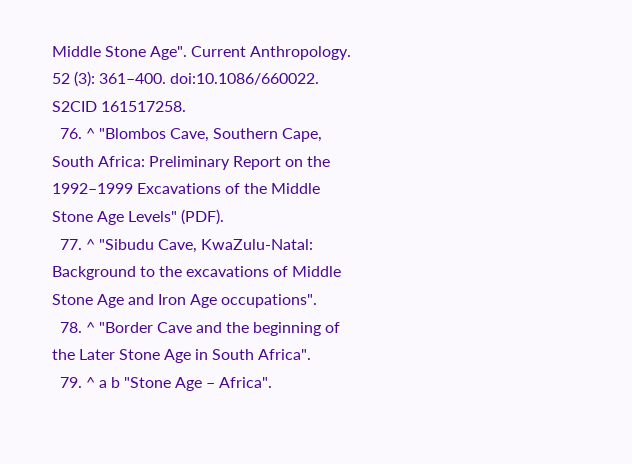Middle Stone Age". Current Anthropology. 52 (3): 361–400. doi:10.1086/660022. S2CID 161517258.
  76. ^ "Blombos Cave, Southern Cape, South Africa: Preliminary Report on the 1992–1999 Excavations of the Middle Stone Age Levels" (PDF).
  77. ^ "Sibudu Cave, KwaZulu-Natal: Background to the excavations of Middle Stone Age and Iron Age occupations".
  78. ^ "Border Cave and the beginning of the Later Stone Age in South Africa".
  79. ^ a b "Stone Age – Africa".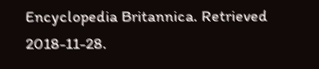Encyclopedia Britannica. Retrieved 2018-11-28.